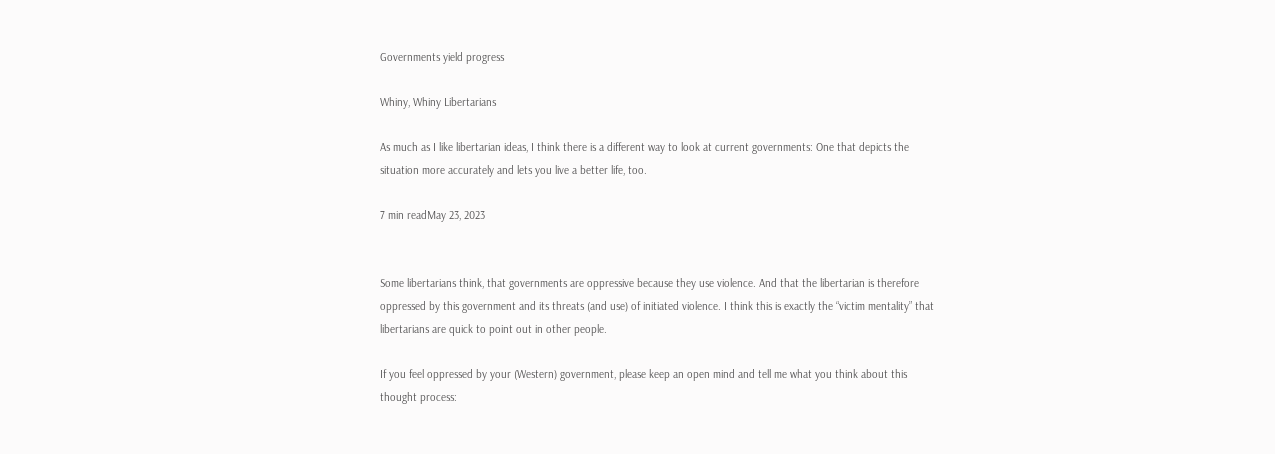Governments yield progress

Whiny, Whiny Libertarians

As much as I like libertarian ideas, I think there is a different way to look at current governments: One that depicts the situation more accurately and lets you live a better life, too.

7 min readMay 23, 2023


Some libertarians think, that governments are oppressive because they use violence. And that the libertarian is therefore oppressed by this government and its threats (and use) of initiated violence. I think this is exactly the “victim mentality” that libertarians are quick to point out in other people.

If you feel oppressed by your (Western) government, please keep an open mind and tell me what you think about this thought process: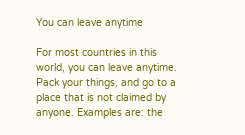You can leave anytime

For most countries in this world, you can leave anytime. Pack your things, and go to a place that is not claimed by anyone. Examples are: the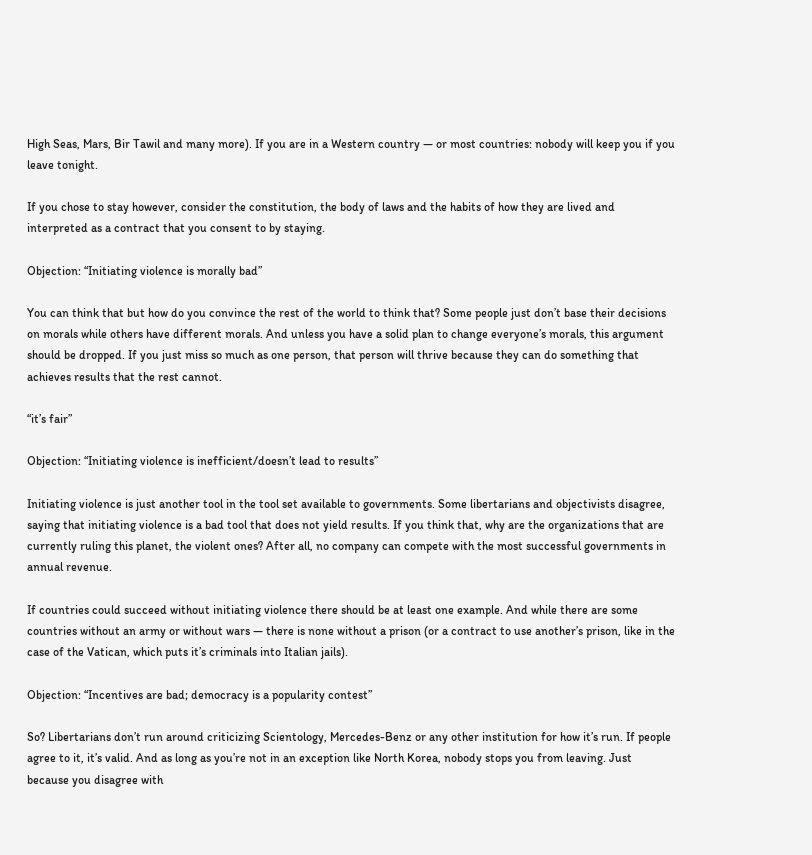High Seas, Mars, Bir Tawil and many more). If you are in a Western country — or most countries: nobody will keep you if you leave tonight.

If you chose to stay however, consider the constitution, the body of laws and the habits of how they are lived and interpreted as a contract that you consent to by staying.

Objection: “Initiating violence is morally bad”

You can think that but how do you convince the rest of the world to think that? Some people just don’t base their decisions on morals while others have different morals. And unless you have a solid plan to change everyone’s morals, this argument should be dropped. If you just miss so much as one person, that person will thrive because they can do something that achieves results that the rest cannot.

“it’s fair”

Objection: “Initiating violence is inefficient/doesn’t lead to results”

Initiating violence is just another tool in the tool set available to governments. Some libertarians and objectivists disagree, saying that initiating violence is a bad tool that does not yield results. If you think that, why are the organizations that are currently ruling this planet, the violent ones? After all, no company can compete with the most successful governments in annual revenue.

If countries could succeed without initiating violence there should be at least one example. And while there are some countries without an army or without wars — there is none without a prison (or a contract to use another’s prison, like in the case of the Vatican, which puts it’s criminals into Italian jails).

Objection: “Incentives are bad; democracy is a popularity contest”

So? Libertarians don’t run around criticizing Scientology, Mercedes-Benz or any other institution for how it’s run. If people agree to it, it’s valid. And as long as you’re not in an exception like North Korea, nobody stops you from leaving. Just because you disagree with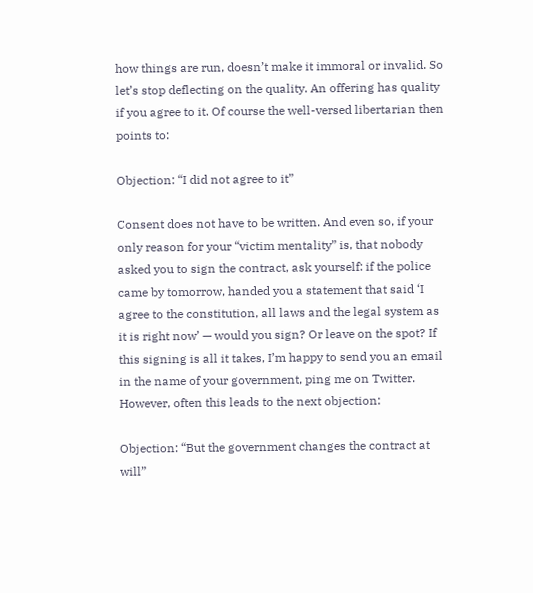how things are run, doesn’t make it immoral or invalid. So let’s stop deflecting on the quality. An offering has quality if you agree to it. Of course the well-versed libertarian then points to:

Objection: “I did not agree to it”

Consent does not have to be written. And even so, if your only reason for your “victim mentality” is, that nobody asked you to sign the contract, ask yourself: if the police came by tomorrow, handed you a statement that said ‘I agree to the constitution, all laws and the legal system as it is right now’ — would you sign? Or leave on the spot? If this signing is all it takes, I’m happy to send you an email in the name of your government, ping me on Twitter. However, often this leads to the next objection:

Objection: “But the government changes the contract at will”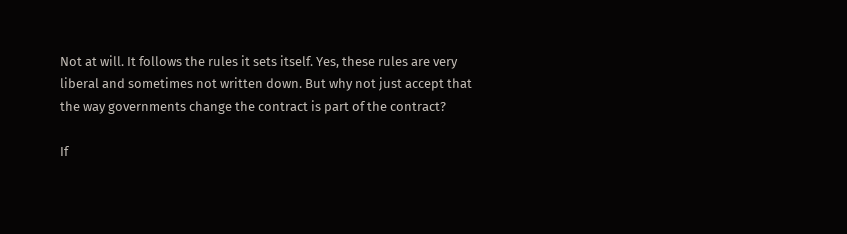Not at will. It follows the rules it sets itself. Yes, these rules are very liberal and sometimes not written down. But why not just accept that the way governments change the contract is part of the contract?

If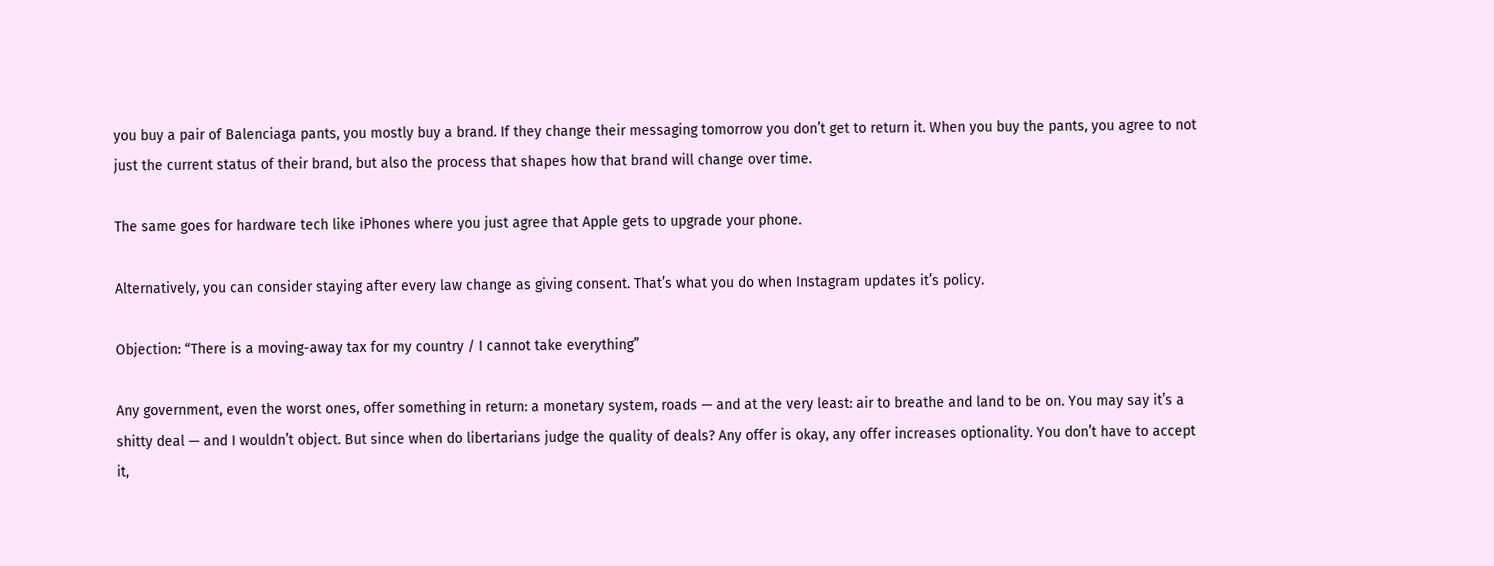you buy a pair of Balenciaga pants, you mostly buy a brand. If they change their messaging tomorrow you don’t get to return it. When you buy the pants, you agree to not just the current status of their brand, but also the process that shapes how that brand will change over time.

The same goes for hardware tech like iPhones where you just agree that Apple gets to upgrade your phone.

Alternatively, you can consider staying after every law change as giving consent. That’s what you do when Instagram updates it’s policy.

Objection: “There is a moving-away tax for my country / I cannot take everything”

Any government, even the worst ones, offer something in return: a monetary system, roads — and at the very least: air to breathe and land to be on. You may say it’s a shitty deal — and I wouldn’t object. But since when do libertarians judge the quality of deals? Any offer is okay, any offer increases optionality. You don’t have to accept it,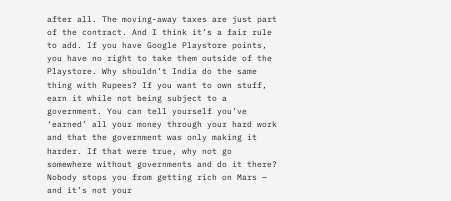after all. The moving-away taxes are just part of the contract. And I think it’s a fair rule to add. If you have Google Playstore points, you have no right to take them outside of the Playstore. Why shouldn’t India do the same thing with Rupees? If you want to own stuff, earn it while not being subject to a government. You can tell yourself you’ve ‘earned’ all your money through your hard work and that the government was only making it harder. If that were true, why not go somewhere without governments and do it there? Nobody stops you from getting rich on Mars — and it’s not your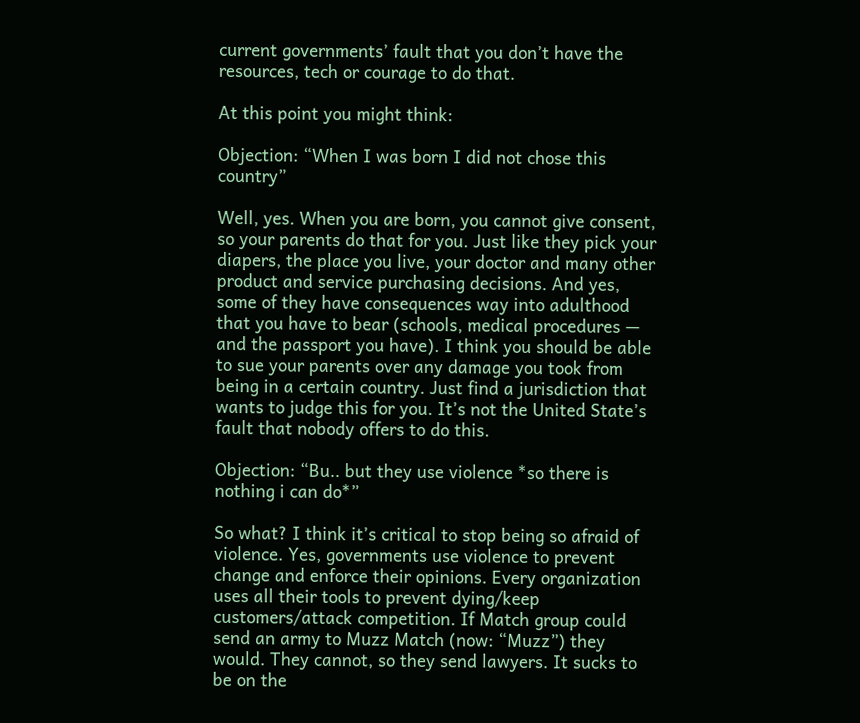current governments’ fault that you don’t have the resources, tech or courage to do that.

At this point you might think:

Objection: “When I was born I did not chose this country”

Well, yes. When you are born, you cannot give consent, so your parents do that for you. Just like they pick your diapers, the place you live, your doctor and many other product and service purchasing decisions. And yes, some of they have consequences way into adulthood that you have to bear (schools, medical procedures — and the passport you have). I think you should be able to sue your parents over any damage you took from being in a certain country. Just find a jurisdiction that wants to judge this for you. It’s not the United State’s fault that nobody offers to do this.

Objection: “Bu.. but they use violence *so there is nothing i can do*”

So what? I think it’s critical to stop being so afraid of violence. Yes, governments use violence to prevent change and enforce their opinions. Every organization uses all their tools to prevent dying/keep customers/attack competition. If Match group could send an army to Muzz Match (now: “Muzz”) they would. They cannot, so they send lawyers. It sucks to be on the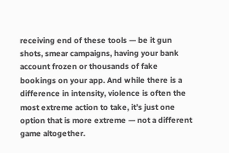receiving end of these tools — be it gun shots, smear campaigns, having your bank account frozen or thousands of fake bookings on your app. And while there is a difference in intensity, violence is often the most extreme action to take, it’s just one option that is more extreme — not a different game altogether.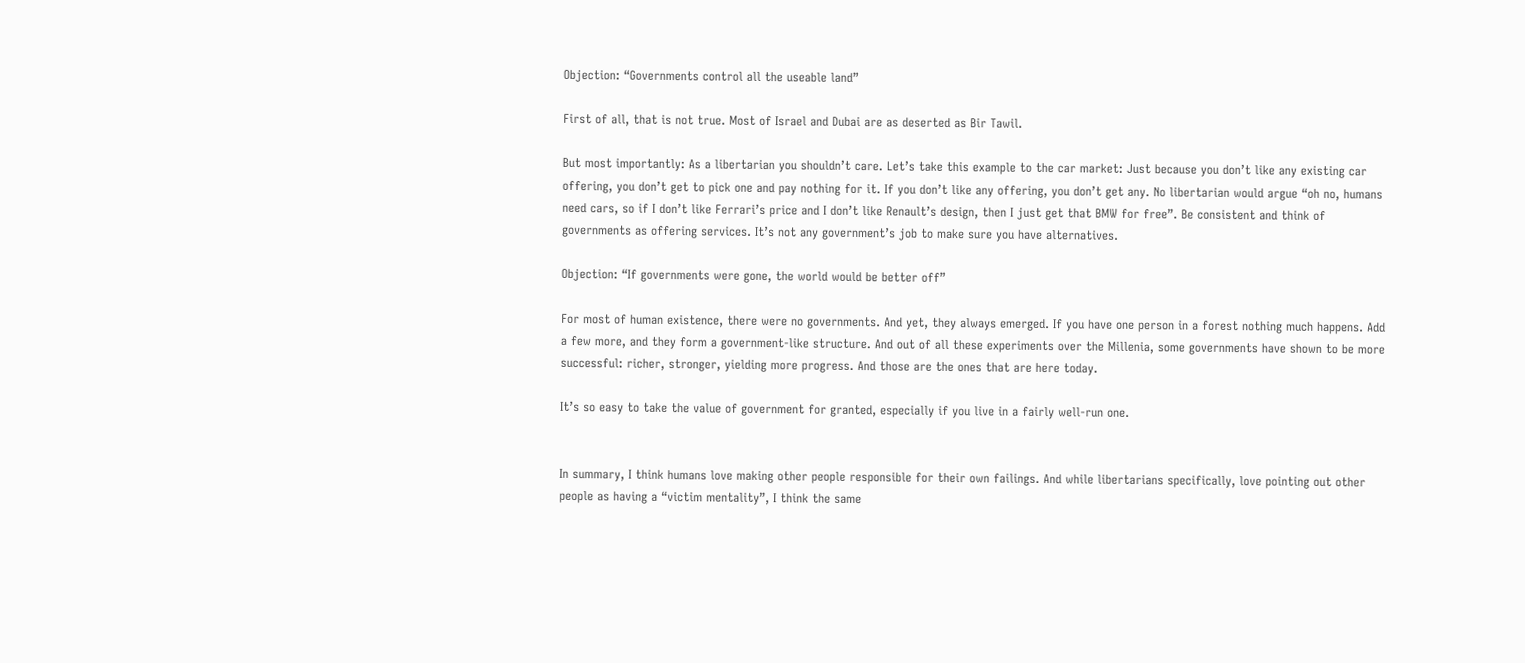Objection: “Governments control all the useable land”

First of all, that is not true. Most of Israel and Dubai are as deserted as Bir Tawil.

But most importantly: As a libertarian you shouldn’t care. Let’s take this example to the car market: Just because you don’t like any existing car offering, you don’t get to pick one and pay nothing for it. If you don’t like any offering, you don’t get any. No libertarian would argue “oh no, humans need cars, so if I don’t like Ferrari’s price and I don’t like Renault’s design, then I just get that BMW for free”. Be consistent and think of governments as offering services. It’s not any government’s job to make sure you have alternatives.

Objection: “If governments were gone, the world would be better off”

For most of human existence, there were no governments. And yet, they always emerged. If you have one person in a forest nothing much happens. Add a few more, and they form a government-like structure. And out of all these experiments over the Millenia, some governments have shown to be more successful: richer, stronger, yielding more progress. And those are the ones that are here today.

It’s so easy to take the value of government for granted, especially if you live in a fairly well-run one.


In summary, I think humans love making other people responsible for their own failings. And while libertarians specifically, love pointing out other people as having a “victim mentality”, I think the same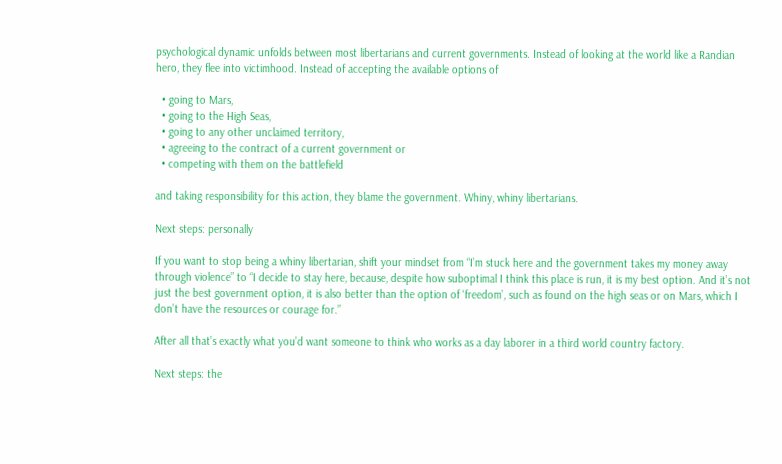psychological dynamic unfolds between most libertarians and current governments. Instead of looking at the world like a Randian hero, they flee into victimhood. Instead of accepting the available options of

  • going to Mars,
  • going to the High Seas,
  • going to any other unclaimed territory,
  • agreeing to the contract of a current government or
  • competing with them on the battlefield

and taking responsibility for this action, they blame the government. Whiny, whiny libertarians.

Next steps: personally

If you want to stop being a whiny libertarian, shift your mindset from “I’m stuck here and the government takes my money away through violence” to “I decide to stay here, because, despite how suboptimal I think this place is run, it is my best option. And it’s not just the best government option, it is also better than the option of ‘freedom’, such as found on the high seas or on Mars, which I don’t have the resources or courage for.”

After all that’s exactly what you’d want someone to think who works as a day laborer in a third world country factory.

Next steps: the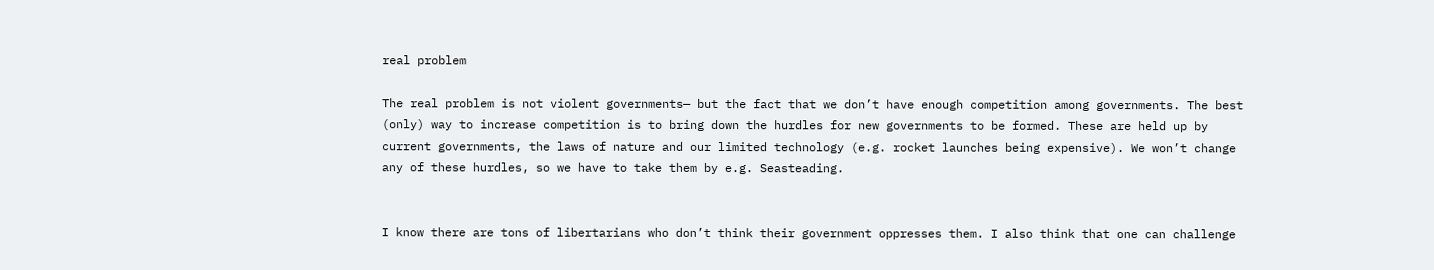real problem

The real problem is not violent governments— but the fact that we don’t have enough competition among governments. The best (only) way to increase competition is to bring down the hurdles for new governments to be formed. These are held up by current governments, the laws of nature and our limited technology (e.g. rocket launches being expensive). We won’t change any of these hurdles, so we have to take them by e.g. Seasteading.


I know there are tons of libertarians who don’t think their government oppresses them. I also think that one can challenge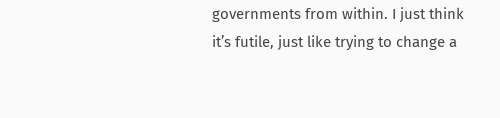governments from within. I just think it’s futile, just like trying to change a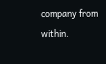company from within.